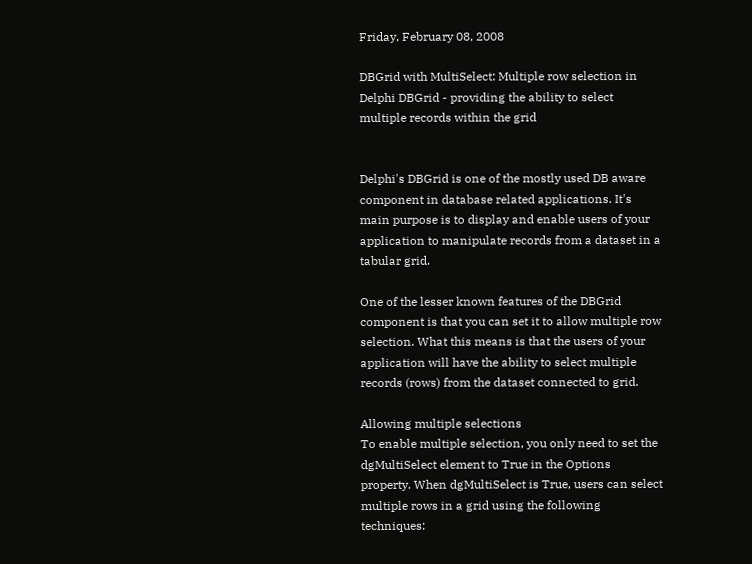Friday, February 08, 2008

DBGrid with MultiSelect: Multiple row selection in Delphi DBGrid - providing the ability to select multiple records within the grid


Delphi's DBGrid is one of the mostly used DB aware component in database related applications. It's main purpose is to display and enable users of your application to manipulate records from a dataset in a tabular grid.

One of the lesser known features of the DBGrid component is that you can set it to allow multiple row selection. What this means is that the users of your application will have the ability to select multiple records (rows) from the dataset connected to grid.

Allowing multiple selections
To enable multiple selection, you only need to set the dgMultiSelect element to True in the Options property. When dgMultiSelect is True, users can select multiple rows in a grid using the following techniques: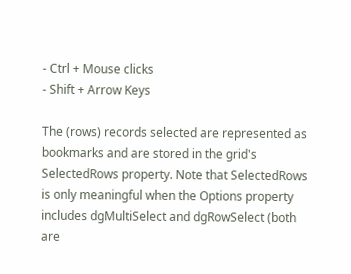- Ctrl + Mouse clicks
- Shift + Arrow Keys

The (rows) records selected are represented as bookmarks and are stored in the grid's SelectedRows property. Note that SelectedRows is only meaningful when the Options property includes dgMultiSelect and dgRowSelect (both are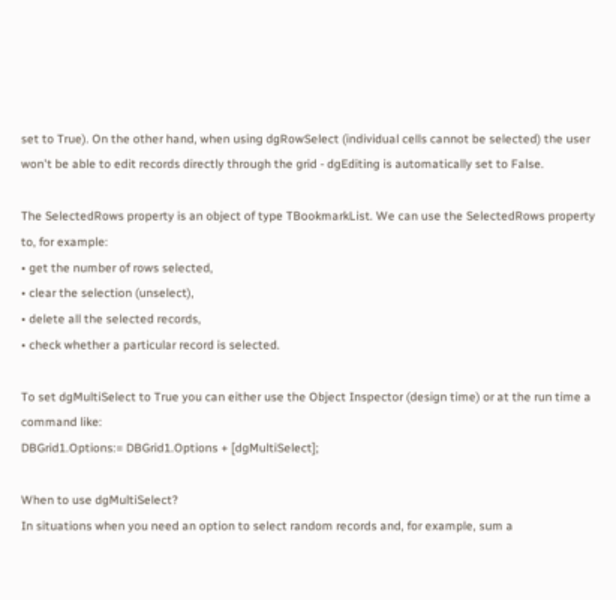set to True). On the other hand, when using dgRowSelect (individual cells cannot be selected) the user won't be able to edit records directly through the grid - dgEditing is automatically set to False.

The SelectedRows property is an object of type TBookmarkList. We can use the SelectedRows property to, for example:
• get the number of rows selected,
• clear the selection (unselect),
• delete all the selected records,
• check whether a particular record is selected.

To set dgMultiSelect to True you can either use the Object Inspector (design time) or at the run time a command like:
DBGrid1.Options:= DBGrid1.Options + [dgMultiSelect];

When to use dgMultiSelect?
In situations when you need an option to select random records and, for example, sum a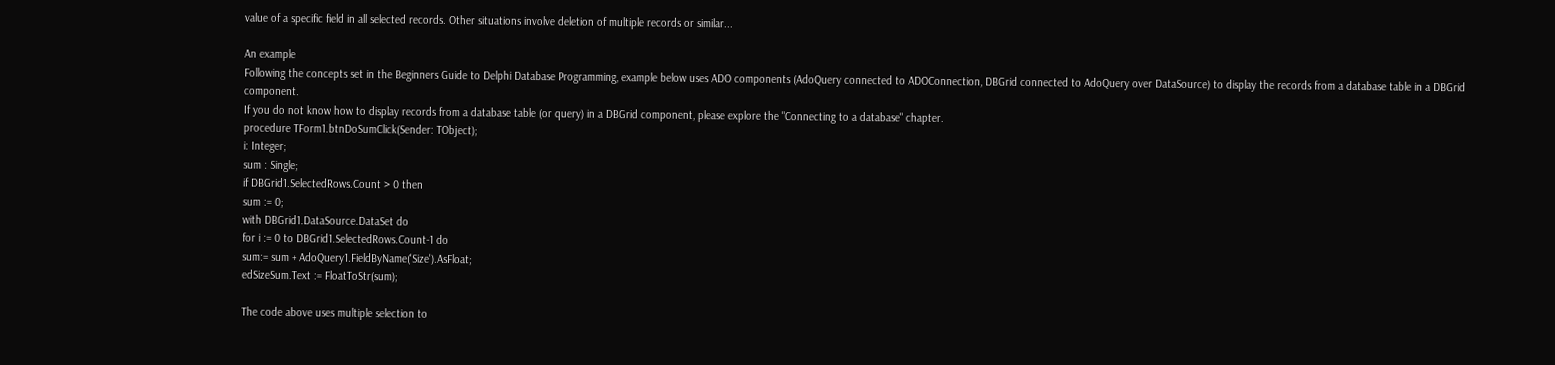value of a specific field in all selected records. Other situations involve deletion of multiple records or similar...

An example
Following the concepts set in the Beginners Guide to Delphi Database Programming, example below uses ADO components (AdoQuery connected to ADOConnection, DBGrid connected to AdoQuery over DataSource) to display the records from a database table in a DBGrid component.
If you do not know how to display records from a database table (or query) in a DBGrid component, please explore the "Connecting to a database" chapter.
procedure TForm1.btnDoSumClick(Sender: TObject);
i: Integer;
sum : Single;
if DBGrid1.SelectedRows.Count > 0 then
sum := 0;
with DBGrid1.DataSource.DataSet do
for i := 0 to DBGrid1.SelectedRows.Count-1 do
sum:= sum + AdoQuery1.FieldByName('Size').AsFloat;
edSizeSum.Text := FloatToStr(sum);

The code above uses multiple selection to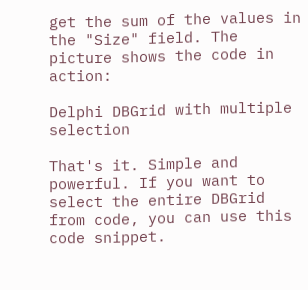get the sum of the values in the "Size" field. The picture shows the code in action:

Delphi DBGrid with multiple selection

That's it. Simple and powerful. If you want to select the entire DBGrid from code, you can use this code snippet.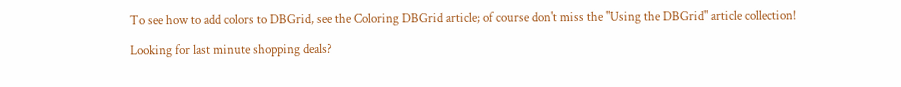To see how to add colors to DBGrid, see the Coloring DBGrid article; of course don't miss the "Using the DBGrid" article collection!

Looking for last minute shopping deals?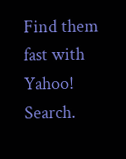Find them fast with Yahoo! Search.